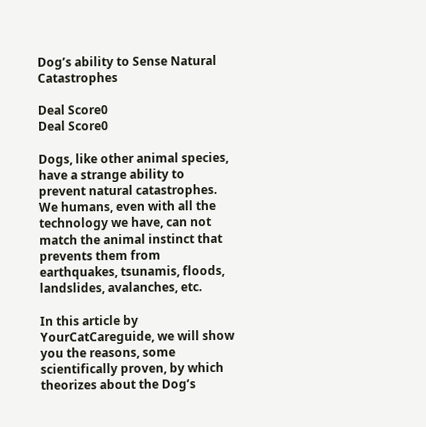Dog’s ability to Sense Natural Catastrophes

Deal Score0
Deal Score0

Dogs, like other animal species, have a strange ability to prevent natural catastrophes. We humans, even with all the technology we have, can not match the animal instinct that prevents them from earthquakes, tsunamis, floods, landslides, avalanches, etc.

In this article by YourCatCareguide, we will show you the reasons, some scientifically proven, by which theorizes about the Dog’s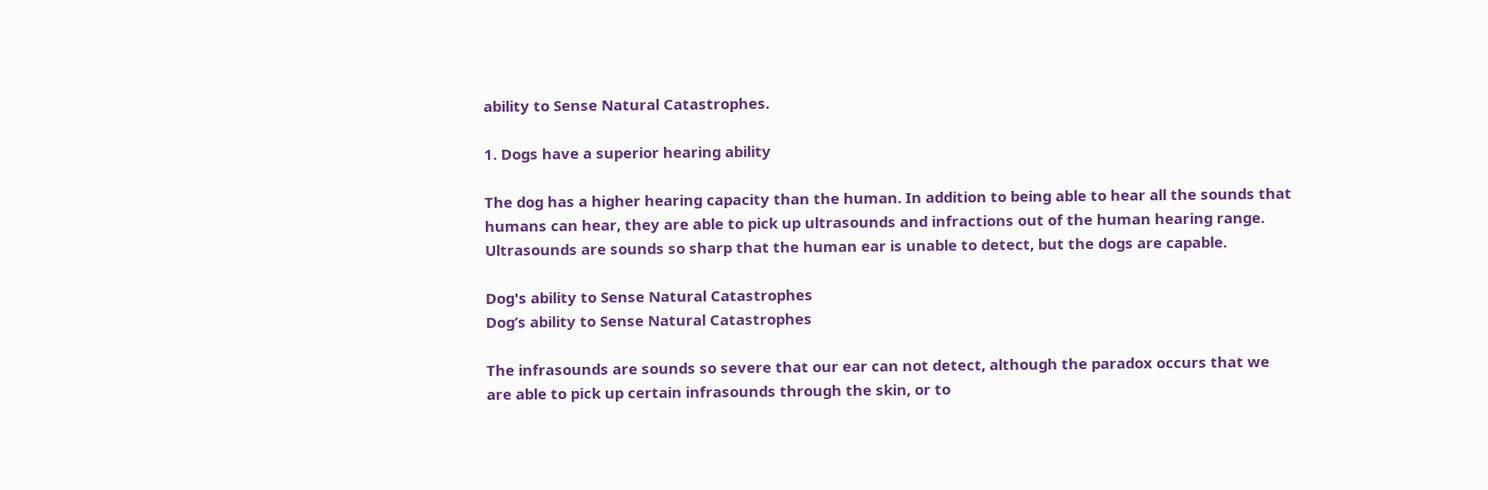ability to Sense Natural Catastrophes.

1. Dogs have a superior hearing ability

The dog has a higher hearing capacity than the human. In addition to being able to hear all the sounds that humans can hear, they are able to pick up ultrasounds and infractions out of the human hearing range. Ultrasounds are sounds so sharp that the human ear is unable to detect, but the dogs are capable.

Dog's ability to Sense Natural Catastrophes
Dog’s ability to Sense Natural Catastrophes

The infrasounds are sounds so severe that our ear can not detect, although the paradox occurs that we are able to pick up certain infrasounds through the skin, or to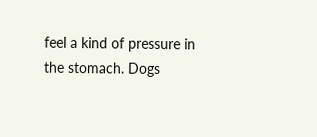feel a kind of pressure in the stomach. Dogs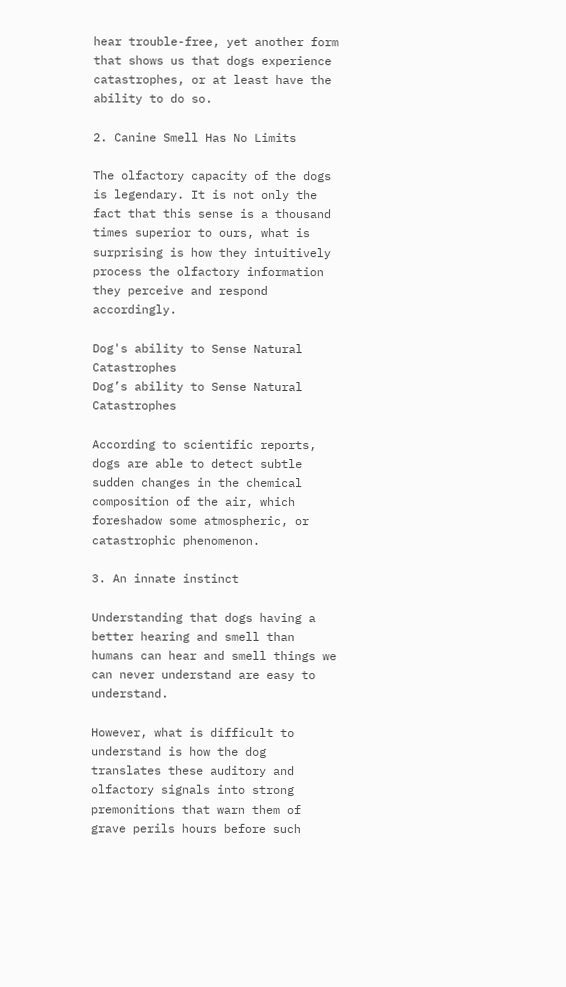hear trouble-free, yet another form that shows us that dogs experience catastrophes, or at least have the ability to do so.

2. Canine Smell Has No Limits

The olfactory capacity of the dogs is legendary. It is not only the fact that this sense is a thousand times superior to ours, what is surprising is how they intuitively process the olfactory information they perceive and respond accordingly.

Dog's ability to Sense Natural Catastrophes
Dog’s ability to Sense Natural Catastrophes

According to scientific reports, dogs are able to detect subtle sudden changes in the chemical composition of the air, which foreshadow some atmospheric, or catastrophic phenomenon.

3. An innate instinct

Understanding that dogs having a better hearing and smell than humans can hear and smell things we can never understand are easy to understand.

However, what is difficult to understand is how the dog translates these auditory and olfactory signals into strong premonitions that warn them of grave perils hours before such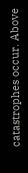catastrophes occur. Above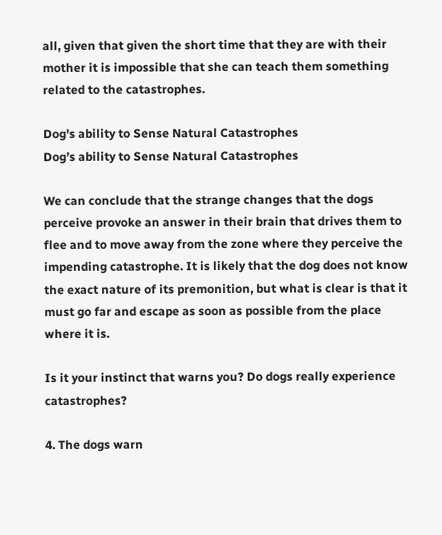all, given that given the short time that they are with their mother it is impossible that she can teach them something related to the catastrophes.

Dog's ability to Sense Natural Catastrophes
Dog’s ability to Sense Natural Catastrophes

We can conclude that the strange changes that the dogs perceive provoke an answer in their brain that drives them to flee and to move away from the zone where they perceive the impending catastrophe. It is likely that the dog does not know the exact nature of its premonition, but what is clear is that it must go far and escape as soon as possible from the place where it is.

Is it your instinct that warns you? Do dogs really experience catastrophes?

4. The dogs warn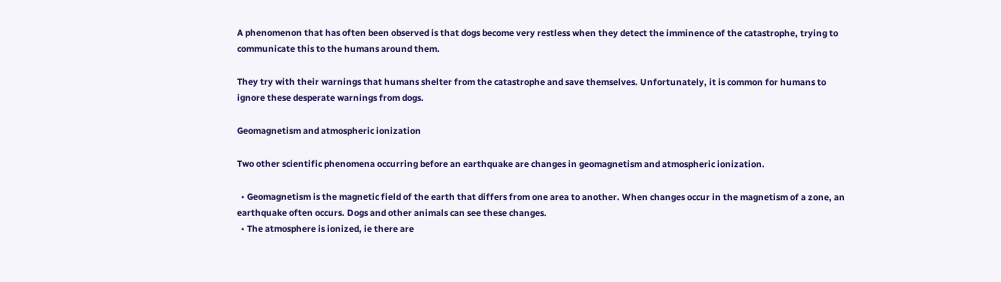A phenomenon that has often been observed is that dogs become very restless when they detect the imminence of the catastrophe, trying to communicate this to the humans around them.

They try with their warnings that humans shelter from the catastrophe and save themselves. Unfortunately, it is common for humans to ignore these desperate warnings from dogs.

Geomagnetism and atmospheric ionization

Two other scientific phenomena occurring before an earthquake are changes in geomagnetism and atmospheric ionization.

  • Geomagnetism is the magnetic field of the earth that differs from one area to another. When changes occur in the magnetism of a zone, an earthquake often occurs. Dogs and other animals can see these changes.
  • The atmosphere is ionized, ie there are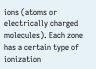ions (atoms or electrically charged molecules). Each zone has a certain type of ionization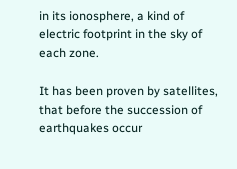in its ionosphere, a kind of electric footprint in the sky of each zone.

It has been proven by satellites, that before the succession of earthquakes occur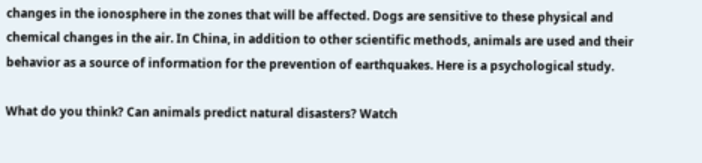changes in the ionosphere in the zones that will be affected. Dogs are sensitive to these physical and chemical changes in the air. In China, in addition to other scientific methods, animals are used and their behavior as a source of information for the prevention of earthquakes. Here is a psychological study.

What do you think? Can animals predict natural disasters? Watch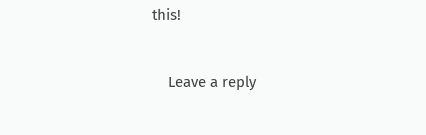this!


    Leave a reply